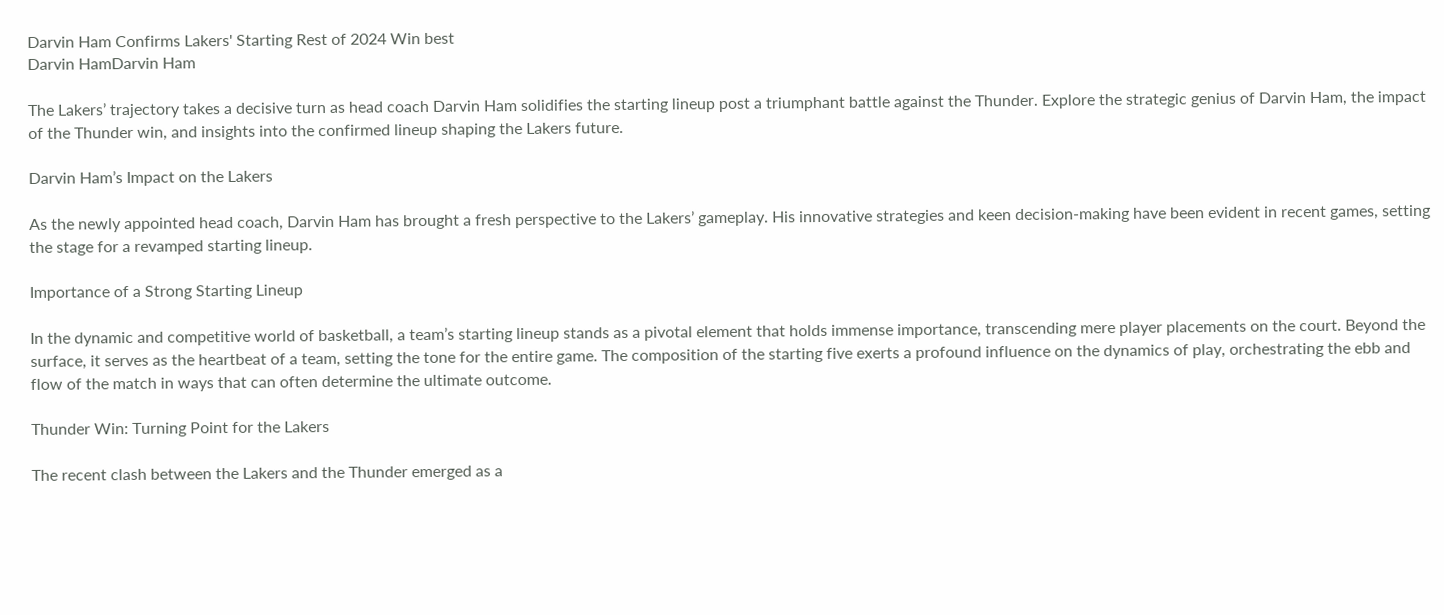Darvin Ham Confirms Lakers' Starting Rest of 2024 Win best
Darvin HamDarvin Ham

The Lakers’ trajectory takes a decisive turn as head coach Darvin Ham solidifies the starting lineup post a triumphant battle against the Thunder. Explore the strategic genius of Darvin Ham, the impact of the Thunder win, and insights into the confirmed lineup shaping the Lakers future.

Darvin Ham’s Impact on the Lakers

As the newly appointed head coach, Darvin Ham has brought a fresh perspective to the Lakers’ gameplay. His innovative strategies and keen decision-making have been evident in recent games, setting the stage for a revamped starting lineup.

Importance of a Strong Starting Lineup

In the dynamic and competitive world of basketball, a team’s starting lineup stands as a pivotal element that holds immense importance, transcending mere player placements on the court. Beyond the surface, it serves as the heartbeat of a team, setting the tone for the entire game. The composition of the starting five exerts a profound influence on the dynamics of play, orchestrating the ebb and flow of the match in ways that can often determine the ultimate outcome.

Thunder Win: Turning Point for the Lakers

The recent clash between the Lakers and the Thunder emerged as a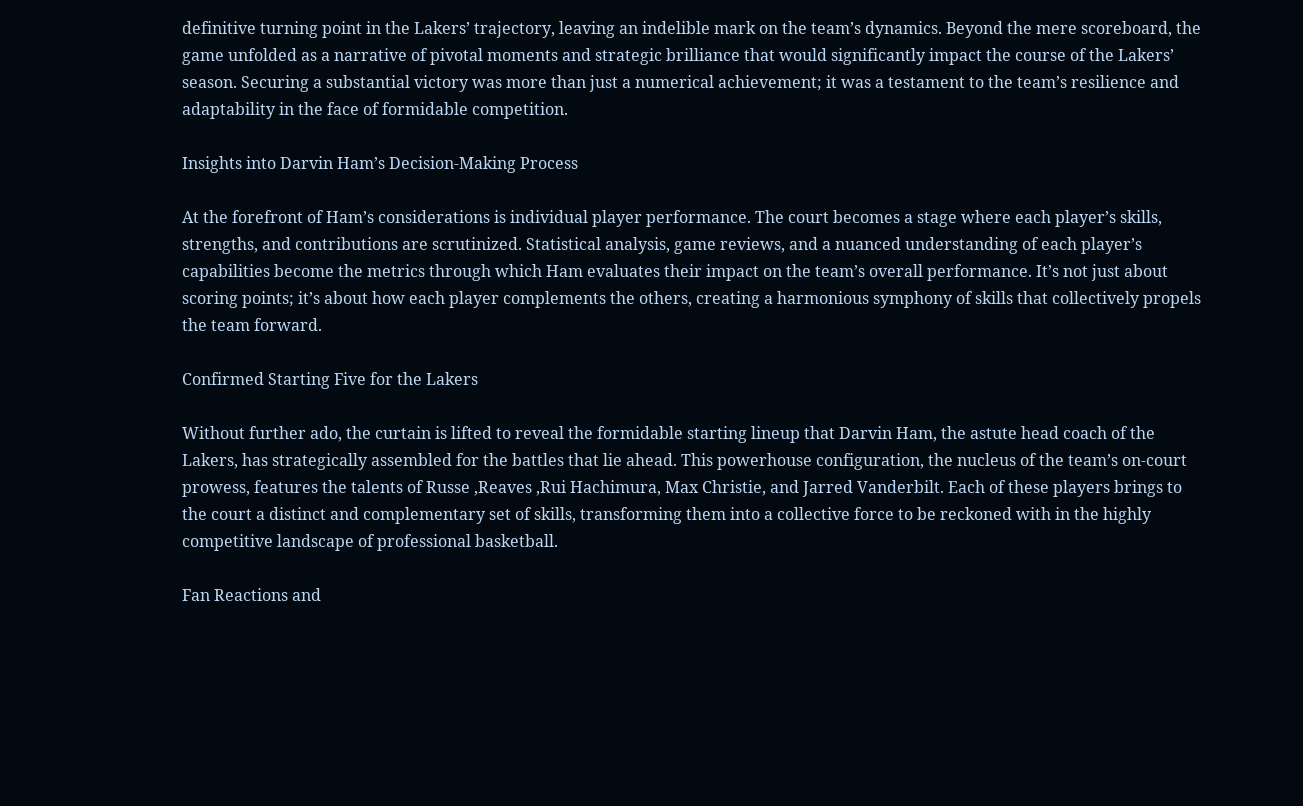definitive turning point in the Lakers’ trajectory, leaving an indelible mark on the team’s dynamics. Beyond the mere scoreboard, the game unfolded as a narrative of pivotal moments and strategic brilliance that would significantly impact the course of the Lakers’ season. Securing a substantial victory was more than just a numerical achievement; it was a testament to the team’s resilience and adaptability in the face of formidable competition.

Insights into Darvin Ham’s Decision-Making Process

At the forefront of Ham’s considerations is individual player performance. The court becomes a stage where each player’s skills, strengths, and contributions are scrutinized. Statistical analysis, game reviews, and a nuanced understanding of each player’s capabilities become the metrics through which Ham evaluates their impact on the team’s overall performance. It’s not just about scoring points; it’s about how each player complements the others, creating a harmonious symphony of skills that collectively propels the team forward.

Confirmed Starting Five for the Lakers

Without further ado, the curtain is lifted to reveal the formidable starting lineup that Darvin Ham, the astute head coach of the Lakers, has strategically assembled for the battles that lie ahead. This powerhouse configuration, the nucleus of the team’s on-court prowess, features the talents of Russe ,Reaves ,Rui Hachimura, Max Christie, and Jarred Vanderbilt. Each of these players brings to the court a distinct and complementary set of skills, transforming them into a collective force to be reckoned with in the highly competitive landscape of professional basketball.

Fan Reactions and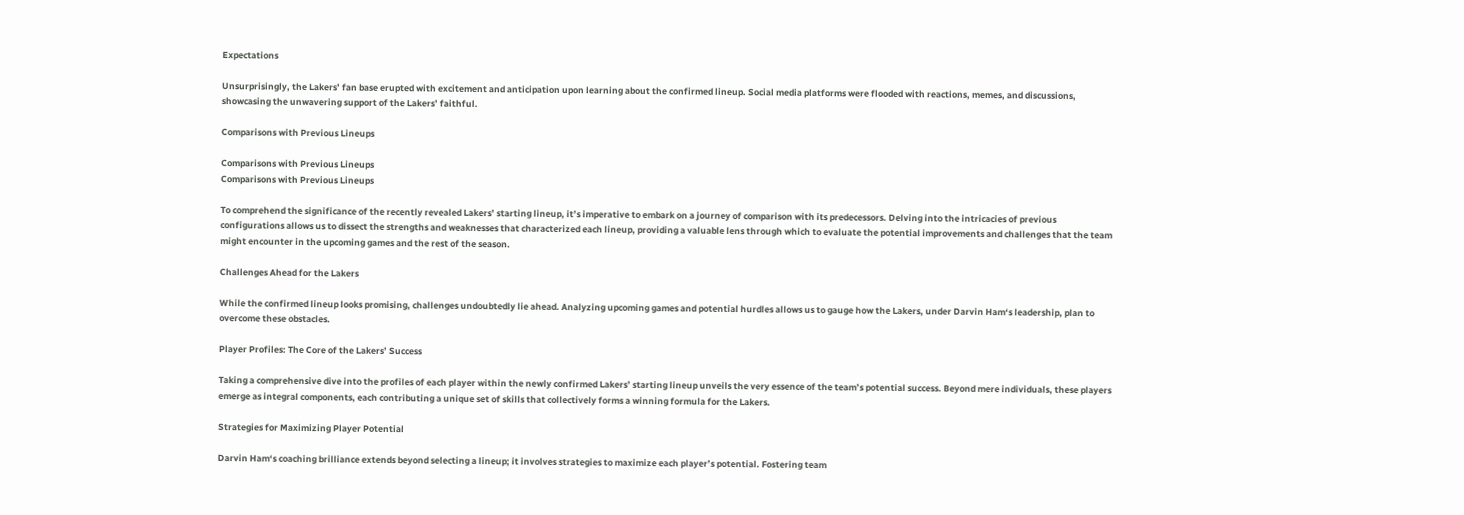Expectations

Unsurprisingly, the Lakers’ fan base erupted with excitement and anticipation upon learning about the confirmed lineup. Social media platforms were flooded with reactions, memes, and discussions, showcasing the unwavering support of the Lakers’ faithful.

Comparisons with Previous Lineups

Comparisons with Previous Lineups
Comparisons with Previous Lineups

To comprehend the significance of the recently revealed Lakers’ starting lineup, it’s imperative to embark on a journey of comparison with its predecessors. Delving into the intricacies of previous configurations allows us to dissect the strengths and weaknesses that characterized each lineup, providing a valuable lens through which to evaluate the potential improvements and challenges that the team might encounter in the upcoming games and the rest of the season.

Challenges Ahead for the Lakers

While the confirmed lineup looks promising, challenges undoubtedly lie ahead. Analyzing upcoming games and potential hurdles allows us to gauge how the Lakers, under Darvin Ham‘s leadership, plan to overcome these obstacles.

Player Profiles: The Core of the Lakers’ Success

Taking a comprehensive dive into the profiles of each player within the newly confirmed Lakers’ starting lineup unveils the very essence of the team’s potential success. Beyond mere individuals, these players emerge as integral components, each contributing a unique set of skills that collectively forms a winning formula for the Lakers.

Strategies for Maximizing Player Potential

Darvin Ham‘s coaching brilliance extends beyond selecting a lineup; it involves strategies to maximize each player’s potential. Fostering team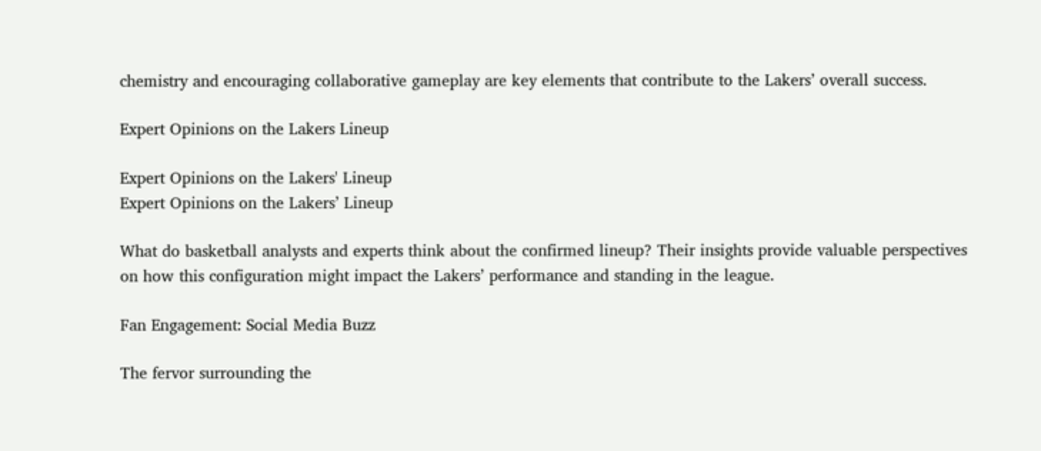chemistry and encouraging collaborative gameplay are key elements that contribute to the Lakers’ overall success.

Expert Opinions on the Lakers Lineup

Expert Opinions on the Lakers' Lineup
Expert Opinions on the Lakers’ Lineup

What do basketball analysts and experts think about the confirmed lineup? Their insights provide valuable perspectives on how this configuration might impact the Lakers’ performance and standing in the league.

Fan Engagement: Social Media Buzz

The fervor surrounding the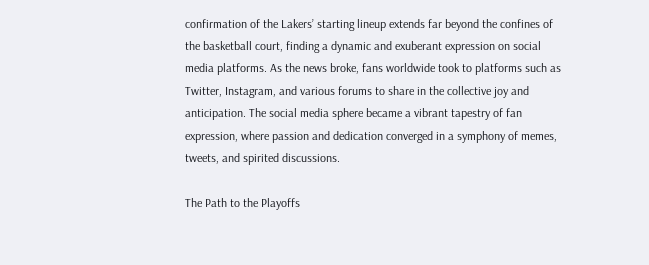confirmation of the Lakers’ starting lineup extends far beyond the confines of the basketball court, finding a dynamic and exuberant expression on social media platforms. As the news broke, fans worldwide took to platforms such as Twitter, Instagram, and various forums to share in the collective joy and anticipation. The social media sphere became a vibrant tapestry of fan expression, where passion and dedication converged in a symphony of memes, tweets, and spirited discussions.

The Path to the Playoffs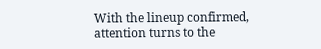With the lineup confirmed, attention turns to the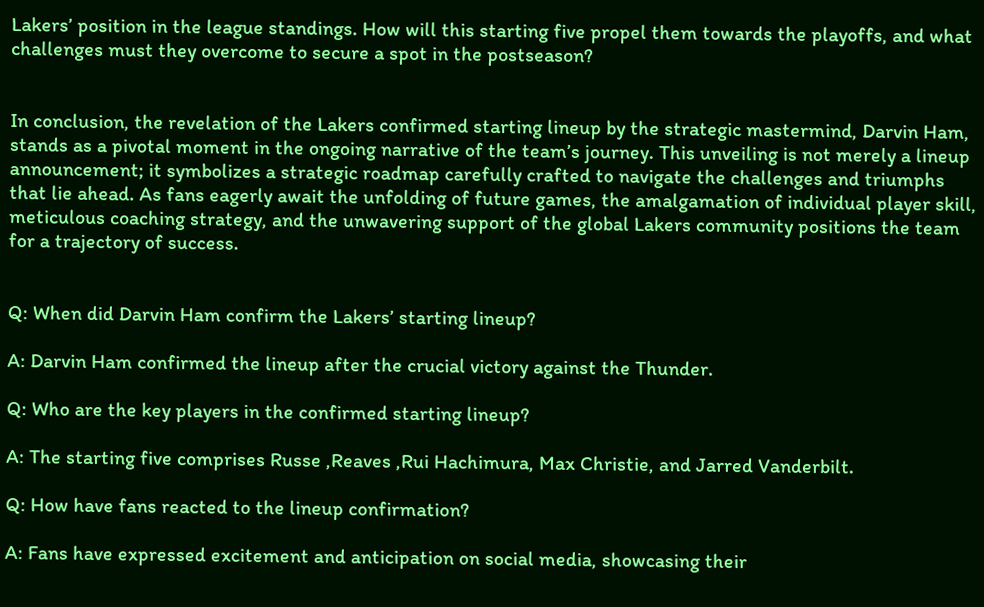Lakers’ position in the league standings. How will this starting five propel them towards the playoffs, and what challenges must they overcome to secure a spot in the postseason?


In conclusion, the revelation of the Lakers confirmed starting lineup by the strategic mastermind, Darvin Ham, stands as a pivotal moment in the ongoing narrative of the team’s journey. This unveiling is not merely a lineup announcement; it symbolizes a strategic roadmap carefully crafted to navigate the challenges and triumphs that lie ahead. As fans eagerly await the unfolding of future games, the amalgamation of individual player skill, meticulous coaching strategy, and the unwavering support of the global Lakers community positions the team for a trajectory of success.


Q: When did Darvin Ham confirm the Lakers’ starting lineup?

A: Darvin Ham confirmed the lineup after the crucial victory against the Thunder.

Q: Who are the key players in the confirmed starting lineup?

A: The starting five comprises Russe ,Reaves ,Rui Hachimura, Max Christie, and Jarred Vanderbilt.

Q: How have fans reacted to the lineup confirmation?

A: Fans have expressed excitement and anticipation on social media, showcasing their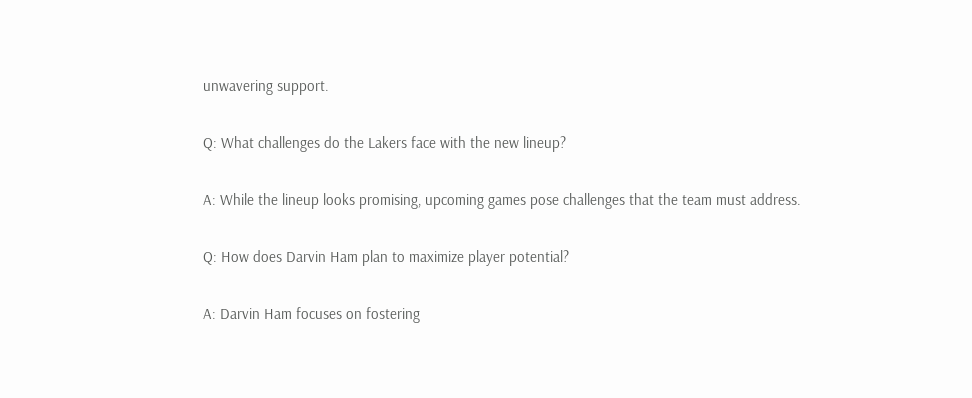unwavering support.

Q: What challenges do the Lakers face with the new lineup?

A: While the lineup looks promising, upcoming games pose challenges that the team must address.

Q: How does Darvin Ham plan to maximize player potential?

A: Darvin Ham focuses on fostering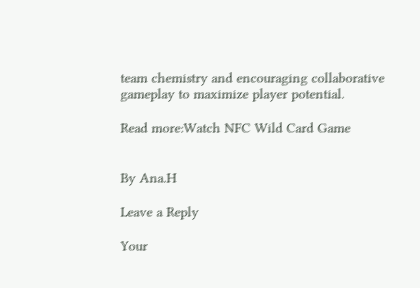team chemistry and encouraging collaborative gameplay to maximize player potential.

Read more:Watch NFC Wild Card Game


By Ana.H

Leave a Reply

Your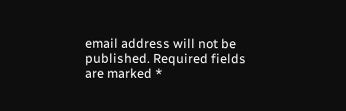email address will not be published. Required fields are marked *